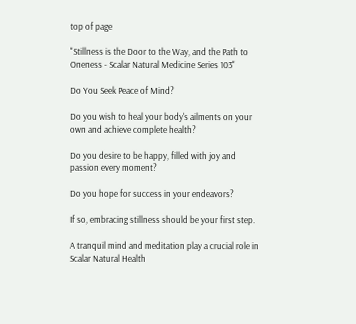top of page

"Stillness is the Door to the Way, and the Path to Oneness - Scalar Natural Medicine Series 103"

Do You Seek Peace of Mind?

Do you wish to heal your body's ailments on your own and achieve complete health?

Do you desire to be happy, filled with joy and passion every moment?

Do you hope for success in your endeavors?

If so, embracing stillness should be your first step.

A tranquil mind and meditation play a crucial role in Scalar Natural Health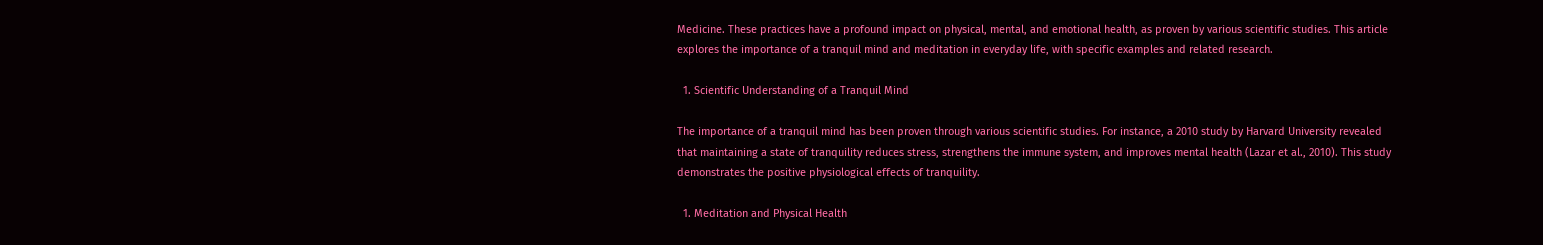Medicine. These practices have a profound impact on physical, mental, and emotional health, as proven by various scientific studies. This article explores the importance of a tranquil mind and meditation in everyday life, with specific examples and related research.

  1. Scientific Understanding of a Tranquil Mind

The importance of a tranquil mind has been proven through various scientific studies. For instance, a 2010 study by Harvard University revealed that maintaining a state of tranquility reduces stress, strengthens the immune system, and improves mental health (Lazar et al., 2010). This study demonstrates the positive physiological effects of tranquility.

  1. Meditation and Physical Health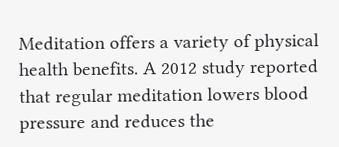Meditation offers a variety of physical health benefits. A 2012 study reported that regular meditation lowers blood pressure and reduces the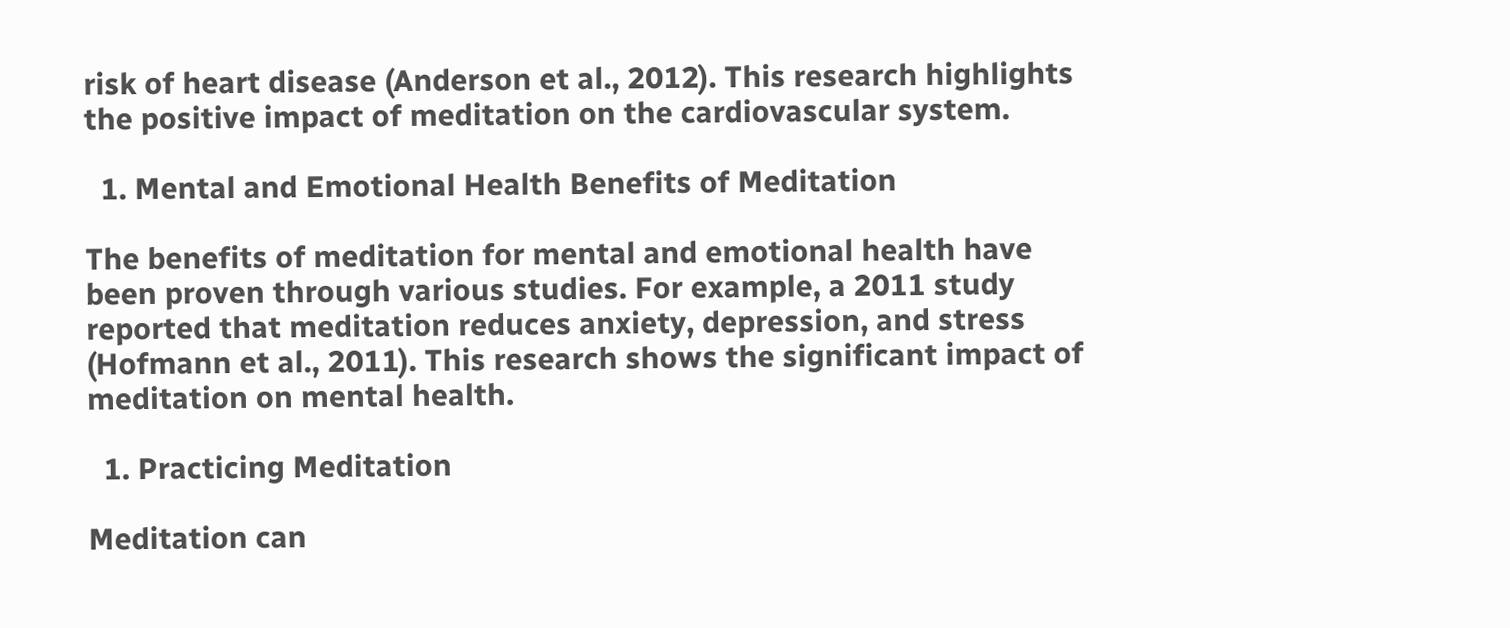risk of heart disease (Anderson et al., 2012). This research highlights the positive impact of meditation on the cardiovascular system.

  1. Mental and Emotional Health Benefits of Meditation

The benefits of meditation for mental and emotional health have been proven through various studies. For example, a 2011 study reported that meditation reduces anxiety, depression, and stress (Hofmann et al., 2011). This research shows the significant impact of meditation on mental health.

  1. Practicing Meditation

Meditation can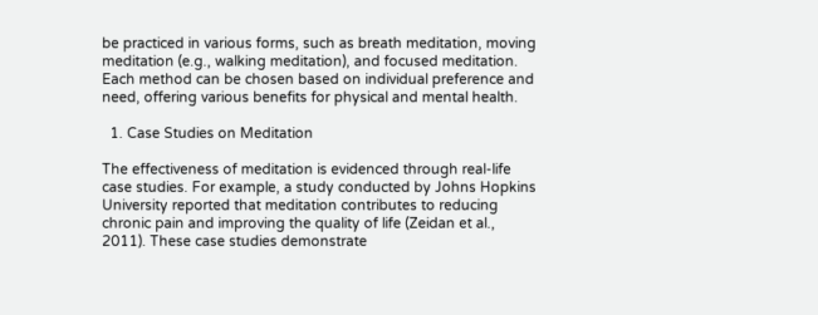be practiced in various forms, such as breath meditation, moving meditation (e.g., walking meditation), and focused meditation. Each method can be chosen based on individual preference and need, offering various benefits for physical and mental health.

  1. Case Studies on Meditation

The effectiveness of meditation is evidenced through real-life case studies. For example, a study conducted by Johns Hopkins University reported that meditation contributes to reducing chronic pain and improving the quality of life (Zeidan et al., 2011). These case studies demonstrate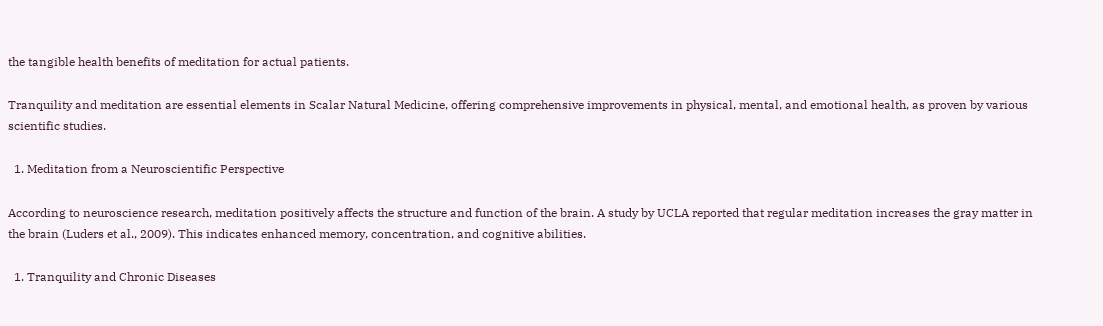the tangible health benefits of meditation for actual patients.

Tranquility and meditation are essential elements in Scalar Natural Medicine, offering comprehensive improvements in physical, mental, and emotional health, as proven by various scientific studies.

  1. Meditation from a Neuroscientific Perspective

According to neuroscience research, meditation positively affects the structure and function of the brain. A study by UCLA reported that regular meditation increases the gray matter in the brain (Luders et al., 2009). This indicates enhanced memory, concentration, and cognitive abilities.

  1. Tranquility and Chronic Diseases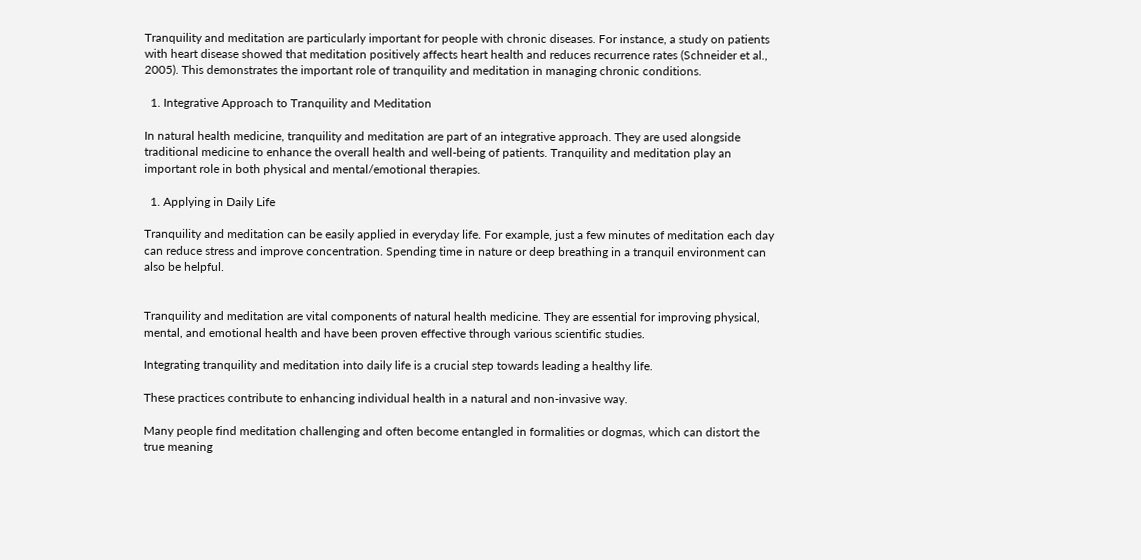Tranquility and meditation are particularly important for people with chronic diseases. For instance, a study on patients with heart disease showed that meditation positively affects heart health and reduces recurrence rates (Schneider et al., 2005). This demonstrates the important role of tranquility and meditation in managing chronic conditions.

  1. Integrative Approach to Tranquility and Meditation

In natural health medicine, tranquility and meditation are part of an integrative approach. They are used alongside traditional medicine to enhance the overall health and well-being of patients. Tranquility and meditation play an important role in both physical and mental/emotional therapies.

  1. Applying in Daily Life

Tranquility and meditation can be easily applied in everyday life. For example, just a few minutes of meditation each day can reduce stress and improve concentration. Spending time in nature or deep breathing in a tranquil environment can also be helpful.


Tranquility and meditation are vital components of natural health medicine. They are essential for improving physical, mental, and emotional health and have been proven effective through various scientific studies.

Integrating tranquility and meditation into daily life is a crucial step towards leading a healthy life.

These practices contribute to enhancing individual health in a natural and non-invasive way.

Many people find meditation challenging and often become entangled in formalities or dogmas, which can distort the true meaning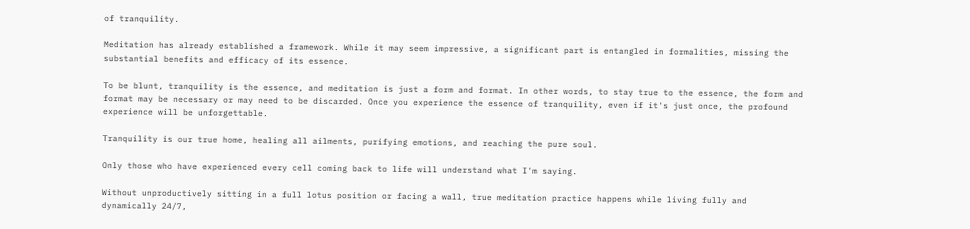of tranquility.

Meditation has already established a framework. While it may seem impressive, a significant part is entangled in formalities, missing the substantial benefits and efficacy of its essence.

To be blunt, tranquility is the essence, and meditation is just a form and format. In other words, to stay true to the essence, the form and format may be necessary or may need to be discarded. Once you experience the essence of tranquility, even if it's just once, the profound experience will be unforgettable.

Tranquility is our true home, healing all ailments, purifying emotions, and reaching the pure soul.

Only those who have experienced every cell coming back to life will understand what I'm saying.

Without unproductively sitting in a full lotus position or facing a wall, true meditation practice happens while living fully and dynamically 24/7,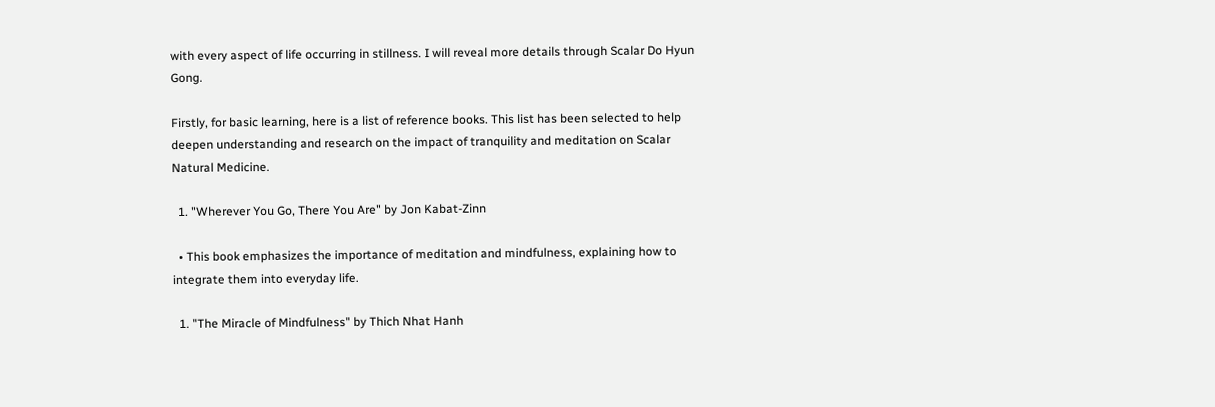with every aspect of life occurring in stillness. I will reveal more details through Scalar Do Hyun Gong.

Firstly, for basic learning, here is a list of reference books. This list has been selected to help deepen understanding and research on the impact of tranquility and meditation on Scalar Natural Medicine.

  1. "Wherever You Go, There You Are" by Jon Kabat-Zinn

  • This book emphasizes the importance of meditation and mindfulness, explaining how to integrate them into everyday life.

  1. "The Miracle of Mindfulness" by Thich Nhat Hanh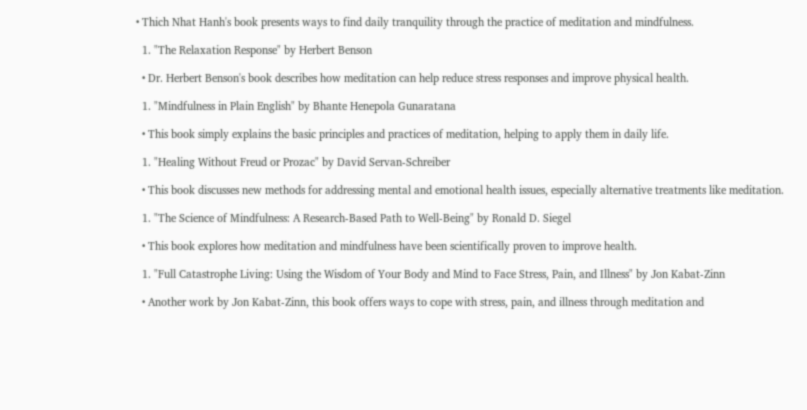• Thich Nhat Hanh's book presents ways to find daily tranquility through the practice of meditation and mindfulness.

  1. "The Relaxation Response" by Herbert Benson

  • Dr. Herbert Benson's book describes how meditation can help reduce stress responses and improve physical health.

  1. "Mindfulness in Plain English" by Bhante Henepola Gunaratana

  • This book simply explains the basic principles and practices of meditation, helping to apply them in daily life.

  1. "Healing Without Freud or Prozac" by David Servan-Schreiber

  • This book discusses new methods for addressing mental and emotional health issues, especially alternative treatments like meditation.

  1. "The Science of Mindfulness: A Research-Based Path to Well-Being" by Ronald D. Siegel

  • This book explores how meditation and mindfulness have been scientifically proven to improve health.

  1. "Full Catastrophe Living: Using the Wisdom of Your Body and Mind to Face Stress, Pain, and Illness" by Jon Kabat-Zinn

  • Another work by Jon Kabat-Zinn, this book offers ways to cope with stress, pain, and illness through meditation and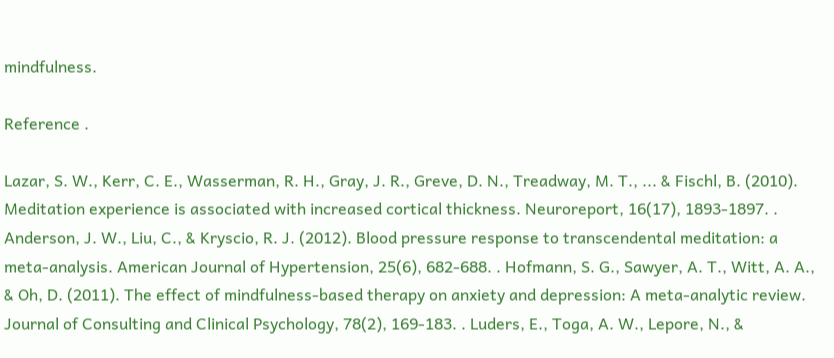mindfulness.

Reference .

Lazar, S. W., Kerr, C. E., Wasserman, R. H., Gray, J. R., Greve, D. N., Treadway, M. T., ... & Fischl, B. (2010). Meditation experience is associated with increased cortical thickness. Neuroreport, 16(17), 1893-1897. . Anderson, J. W., Liu, C., & Kryscio, R. J. (2012). Blood pressure response to transcendental meditation: a meta-analysis. American Journal of Hypertension, 25(6), 682-688. . Hofmann, S. G., Sawyer, A. T., Witt, A. A., & Oh, D. (2011). The effect of mindfulness-based therapy on anxiety and depression: A meta-analytic review. Journal of Consulting and Clinical Psychology, 78(2), 169-183. . Luders, E., Toga, A. W., Lepore, N., &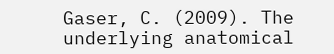Gaser, C. (2009). The underlying anatomical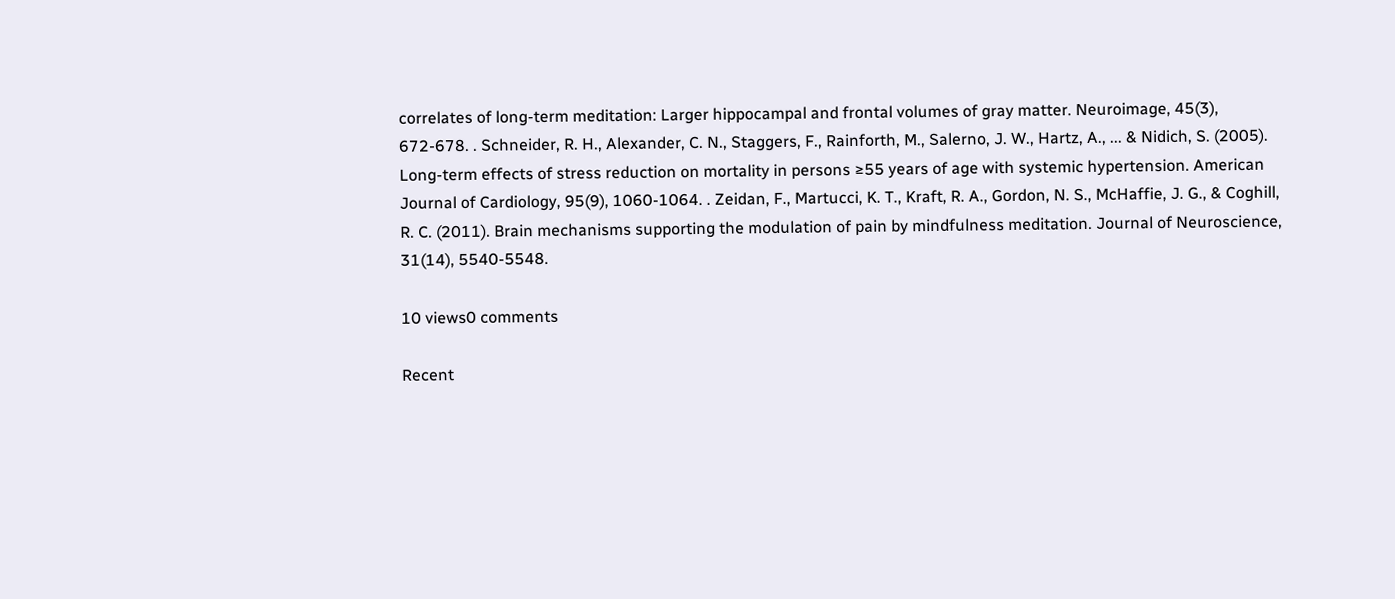correlates of long-term meditation: Larger hippocampal and frontal volumes of gray matter. Neuroimage, 45(3), 672-678. . Schneider, R. H., Alexander, C. N., Staggers, F., Rainforth, M., Salerno, J. W., Hartz, A., ... & Nidich, S. (2005). Long-term effects of stress reduction on mortality in persons ≥55 years of age with systemic hypertension. American Journal of Cardiology, 95(9), 1060-1064. . Zeidan, F., Martucci, K. T., Kraft, R. A., Gordon, N. S., McHaffie, J. G., & Coghill, R. C. (2011). Brain mechanisms supporting the modulation of pain by mindfulness meditation. Journal of Neuroscience, 31(14), 5540-5548.

10 views0 comments

Recent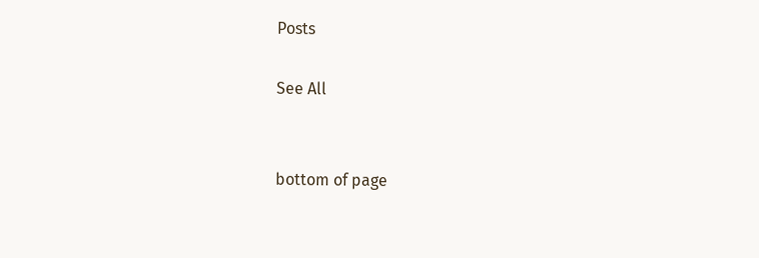Posts

See All


bottom of page